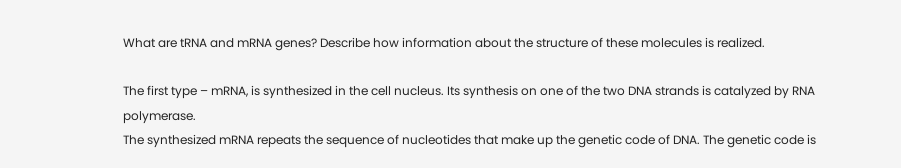What are tRNA and mRNA genes? Describe how information about the structure of these molecules is realized.

The first type – mRNA, is synthesized in the cell nucleus. Its synthesis on one of the two DNA strands is catalyzed by RNA polymerase.
The synthesized mRNA repeats the sequence of nucleotides that make up the genetic code of DNA. The genetic code is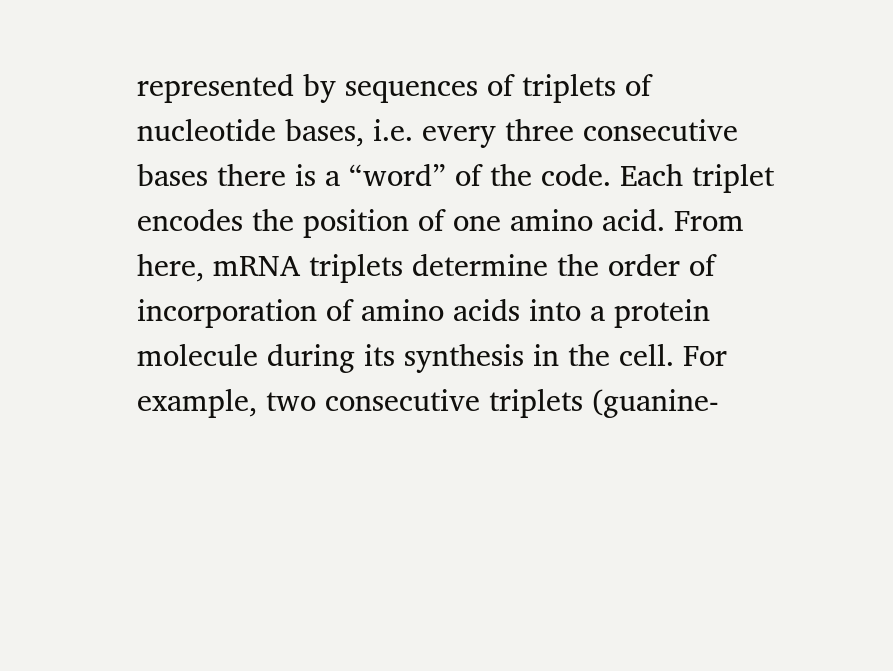represented by sequences of triplets of nucleotide bases, i.e. every three consecutive bases there is a “word” of the code. Each triplet encodes the position of one amino acid. From here, mRNA triplets determine the order of incorporation of amino acids into a protein molecule during its synthesis in the cell. For example, two consecutive triplets (guanine-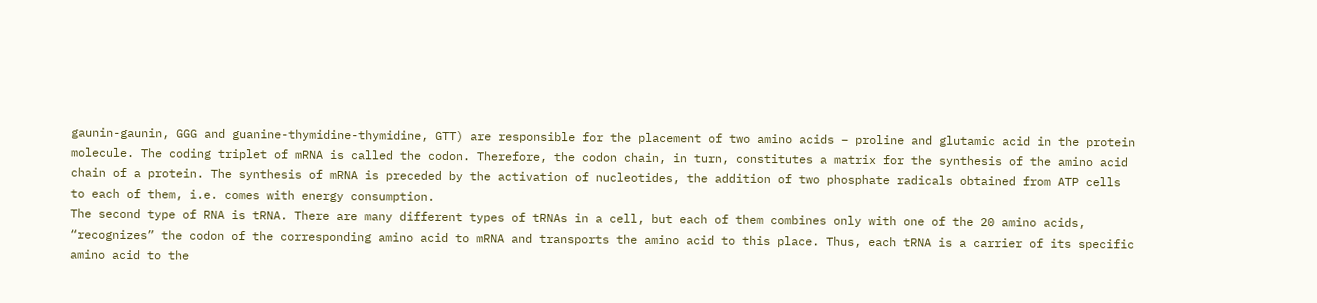gaunin-gaunin, GGG and guanine-thymidine-thymidine, GTT) are responsible for the placement of two amino acids – proline and glutamic acid in the protein molecule. The coding triplet of mRNA is called the codon. Therefore, the codon chain, in turn, constitutes a matrix for the synthesis of the amino acid chain of a protein. The synthesis of mRNA is preceded by the activation of nucleotides, the addition of two phosphate radicals obtained from ATP cells to each of them, i.e. comes with energy consumption.
The second type of RNA is tRNA. There are many different types of tRNAs in a cell, but each of them combines only with one of the 20 amino acids, “recognizes” the codon of the corresponding amino acid to mRNA and transports the amino acid to this place. Thus, each tRNA is a carrier of its specific amino acid to the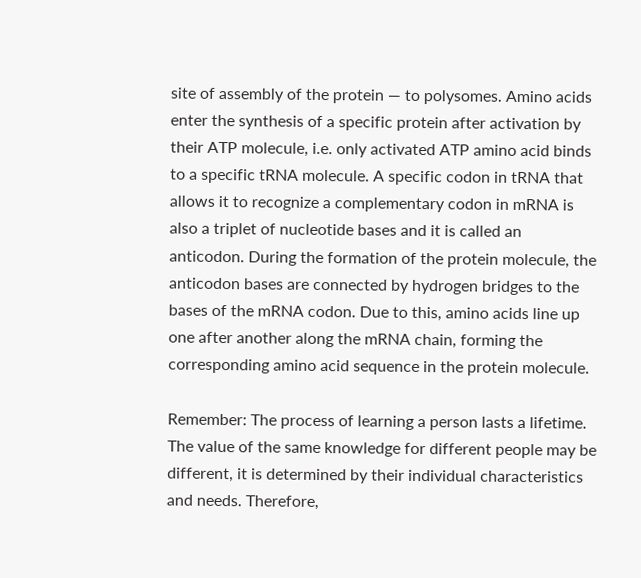site of assembly of the protein — to polysomes. Amino acids enter the synthesis of a specific protein after activation by their ATP molecule, i.e. only activated ATP amino acid binds to a specific tRNA molecule. A specific codon in tRNA that allows it to recognize a complementary codon in mRNA is also a triplet of nucleotide bases and it is called an anticodon. During the formation of the protein molecule, the anticodon bases are connected by hydrogen bridges to the bases of the mRNA codon. Due to this, amino acids line up one after another along the mRNA chain, forming the corresponding amino acid sequence in the protein molecule.

Remember: The process of learning a person lasts a lifetime. The value of the same knowledge for different people may be different, it is determined by their individual characteristics and needs. Therefore,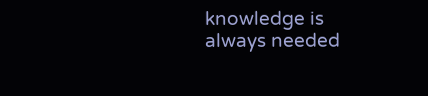knowledge is always needed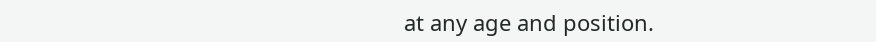at any age and position.